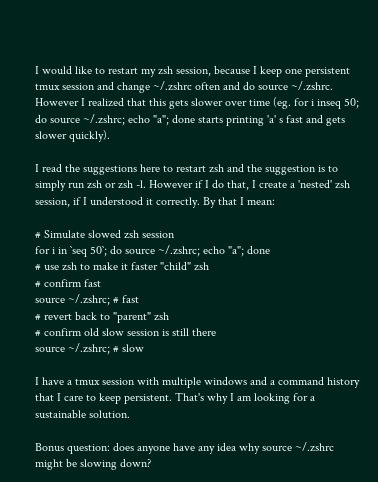I would like to restart my zsh session, because I keep one persistent tmux session and change ~/.zshrc often and do source ~/.zshrc. However I realized that this gets slower over time (eg. for i inseq 50; do source ~/.zshrc; echo "a"; done starts printing 'a' s fast and gets slower quickly).

I read the suggestions here to restart zsh and the suggestion is to simply run zsh or zsh -l. However if I do that, I create a 'nested' zsh session, if I understood it correctly. By that I mean:

# Simulate slowed zsh session
for i in `seq 50`; do source ~/.zshrc; echo "a"; done
# use zsh to make it faster "child" zsh
# confirm fast
source ~/.zshrc; # fast
# revert back to "parent" zsh
# confirm old slow session is still there
source ~/.zshrc; # slow

I have a tmux session with multiple windows and a command history that I care to keep persistent. That's why I am looking for a sustainable solution.

Bonus question: does anyone have any idea why source ~/.zshrc might be slowing down?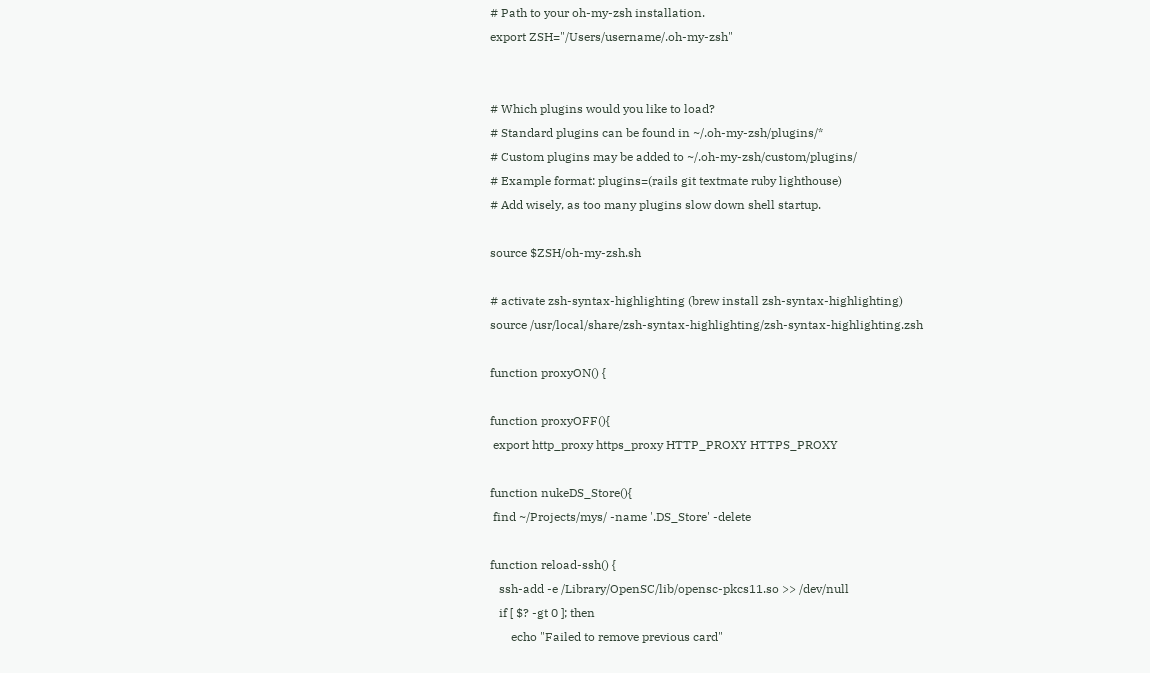# Path to your oh-my-zsh installation.
export ZSH="/Users/username/.oh-my-zsh"


# Which plugins would you like to load?
# Standard plugins can be found in ~/.oh-my-zsh/plugins/*
# Custom plugins may be added to ~/.oh-my-zsh/custom/plugins/
# Example format: plugins=(rails git textmate ruby lighthouse)
# Add wisely, as too many plugins slow down shell startup.

source $ZSH/oh-my-zsh.sh

# activate zsh-syntax-highlighting (brew install zsh-syntax-highlighting)
source /usr/local/share/zsh-syntax-highlighting/zsh-syntax-highlighting.zsh

function proxyON() {

function proxyOFF(){
 export http_proxy https_proxy HTTP_PROXY HTTPS_PROXY

function nukeDS_Store(){
 find ~/Projects/mys/ -name '.DS_Store' -delete

function reload-ssh() {
   ssh-add -e /Library/OpenSC/lib/opensc-pkcs11.so >> /dev/null
   if [ $? -gt 0 ]; then
       echo "Failed to remove previous card"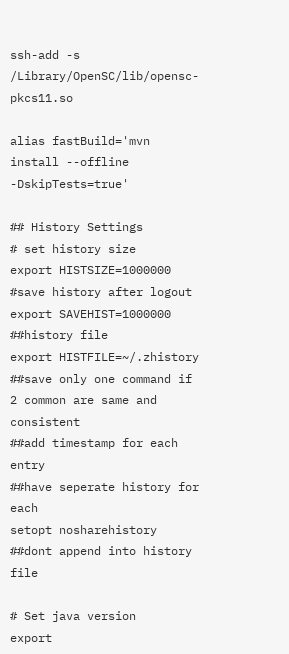ssh-add -s /Library/OpenSC/lib/opensc-pkcs11.so

alias fastBuild='mvn install --offline -DskipTests=true'

## History Settings
# set history size
export HISTSIZE=1000000
#save history after logout
export SAVEHIST=1000000
##history file
export HISTFILE=~/.zhistory
##save only one command if 2 common are same and consistent
##add timestamp for each entry
##have seperate history for each
setopt nosharehistory
##dont append into history file

# Set java version
export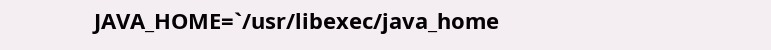JAVA_HOME=`/usr/libexec/java_home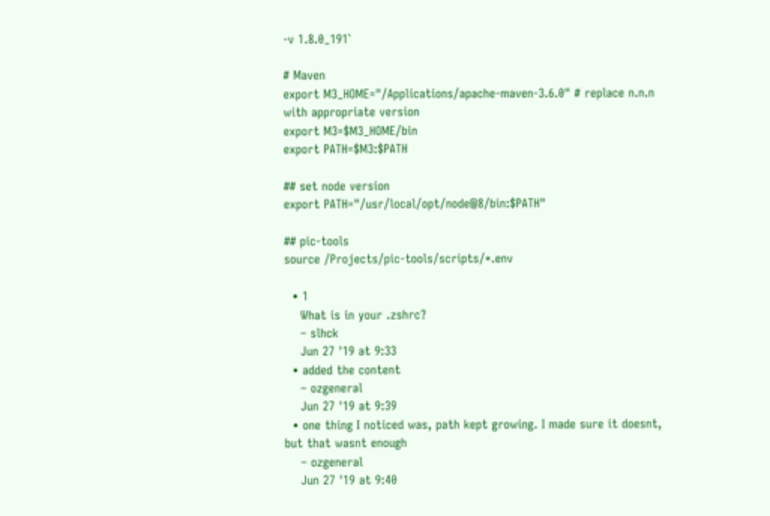-v 1.8.0_191`

# Maven
export M3_HOME="/Applications/apache-maven-3.6.0" # replace n.n.n with appropriate version
export M3=$M3_HOME/bin
export PATH=$M3:$PATH

## set node version
export PATH="/usr/local/opt/node@8/bin:$PATH"

## pic-tools
source /Projects/pic-tools/scripts/*.env

  • 1
    What is in your .zshrc?
    – slhck
    Jun 27 '19 at 9:33
  • added the content
    – ozgeneral
    Jun 27 '19 at 9:39
  • one thing I noticed was, path kept growing. I made sure it doesnt, but that wasnt enough
    – ozgeneral
    Jun 27 '19 at 9:40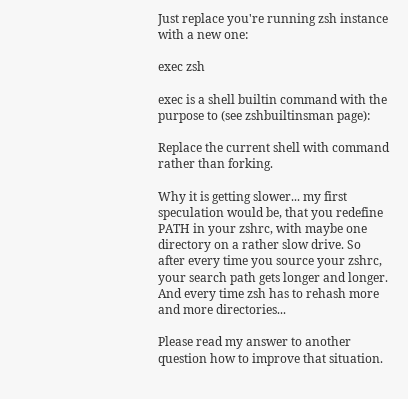Just replace you're running zsh instance with a new one:

exec zsh

exec is a shell builtin command with the purpose to (see zshbuiltinsman page):

Replace the current shell with command rather than forking.

Why it is getting slower... my first speculation would be, that you redefine PATH in your zshrc, with maybe one directory on a rather slow drive. So after every time you source your zshrc, your search path gets longer and longer. And every time zsh has to rehash more and more directories...

Please read my answer to another question how to improve that situation.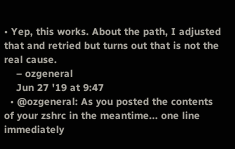• Yep, this works. About the path, I adjusted that and retried but turns out that is not the real cause.
    – ozgeneral
    Jun 27 '19 at 9:47
  • @ozgeneral: As you posted the contents of your zshrc in the meantime... one line immediately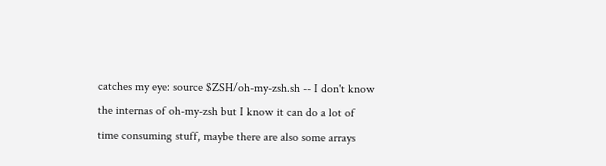catches my eye: source $ZSH/oh-my-zsh.sh -- I don't know the internas of oh-my-zsh but I know it can do a lot of time consuming stuff, maybe there are also some arrays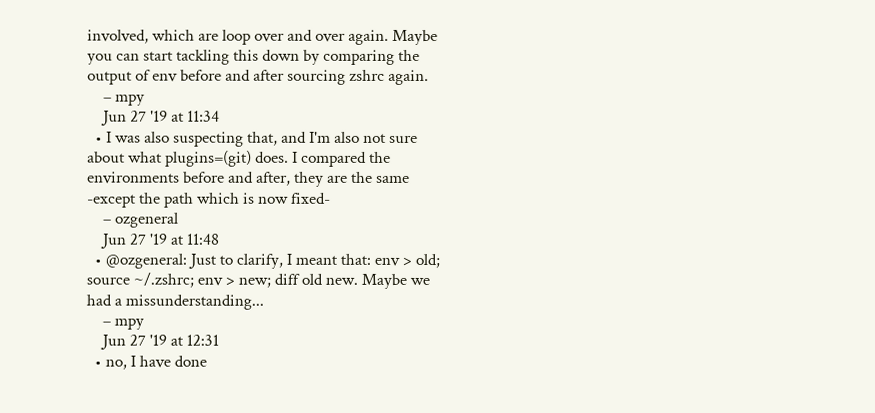involved, which are loop over and over again. Maybe you can start tackling this down by comparing the output of env before and after sourcing zshrc again.
    – mpy
    Jun 27 '19 at 11:34
  • I was also suspecting that, and I'm also not sure about what plugins=(git) does. I compared the environments before and after, they are the same -except the path which is now fixed-
    – ozgeneral
    Jun 27 '19 at 11:48
  • @ozgeneral: Just to clarify, I meant that: env > old; source ~/.zshrc; env > new; diff old new. Maybe we had a missunderstanding...
    – mpy
    Jun 27 '19 at 12:31
  • no, I have done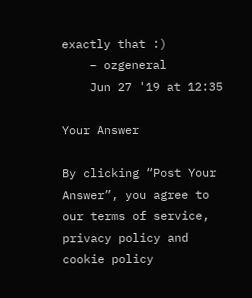exactly that :)
    – ozgeneral
    Jun 27 '19 at 12:35

Your Answer

By clicking “Post Your Answer”, you agree to our terms of service, privacy policy and cookie policy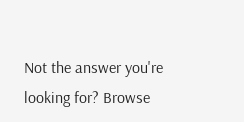Not the answer you're looking for? Browse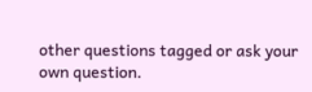other questions tagged or ask your own question.